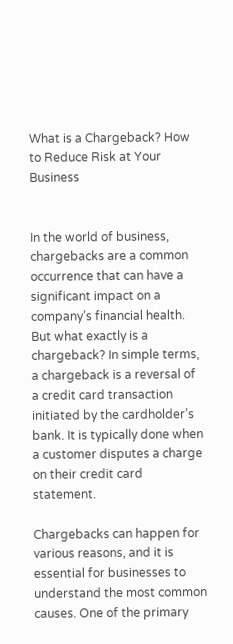What is a Chargeback? How to Reduce Risk at Your Business


In the world of business, chargebacks are a common occurrence that can have a significant impact on a company’s financial health. But what exactly is a chargeback? In simple terms, a chargeback is a reversal of a credit card transaction initiated by the cardholder’s bank. It is typically done when a customer disputes a charge on their credit card statement.

Chargebacks can happen for various reasons, and it is essential for businesses to understand the most common causes. One of the primary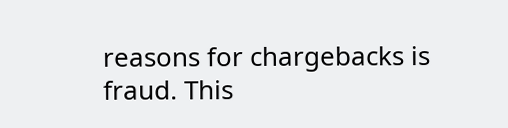reasons for chargebacks is fraud. This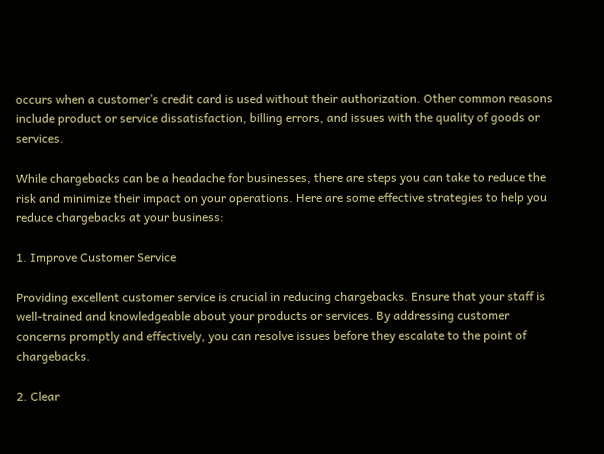occurs when a customer’s credit card is used without their authorization. Other common reasons include product or service dissatisfaction, billing errors, and issues with the quality of goods or services.

While chargebacks can be a headache for businesses, there are steps you can take to reduce the risk and minimize their impact on your operations. Here are some effective strategies to help you reduce chargebacks at your business:

1. Improve Customer Service

Providing excellent customer service is crucial in reducing chargebacks. Ensure that your staff is well-trained and knowledgeable about your products or services. By addressing customer concerns promptly and effectively, you can resolve issues before they escalate to the point of chargebacks.

2. Clear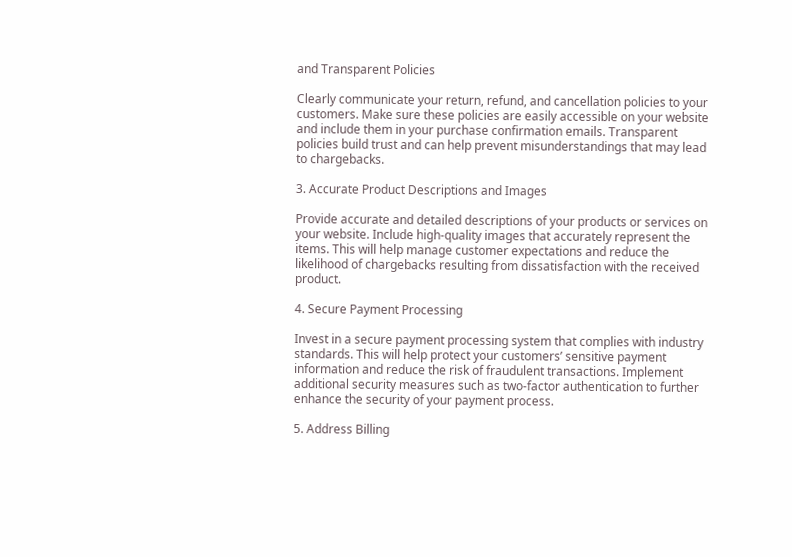and Transparent Policies

Clearly communicate your return, refund, and cancellation policies to your customers. Make sure these policies are easily accessible on your website and include them in your purchase confirmation emails. Transparent policies build trust and can help prevent misunderstandings that may lead to chargebacks.

3. Accurate Product Descriptions and Images

Provide accurate and detailed descriptions of your products or services on your website. Include high-quality images that accurately represent the items. This will help manage customer expectations and reduce the likelihood of chargebacks resulting from dissatisfaction with the received product.

4. Secure Payment Processing

Invest in a secure payment processing system that complies with industry standards. This will help protect your customers’ sensitive payment information and reduce the risk of fraudulent transactions. Implement additional security measures such as two-factor authentication to further enhance the security of your payment process.

5. Address Billing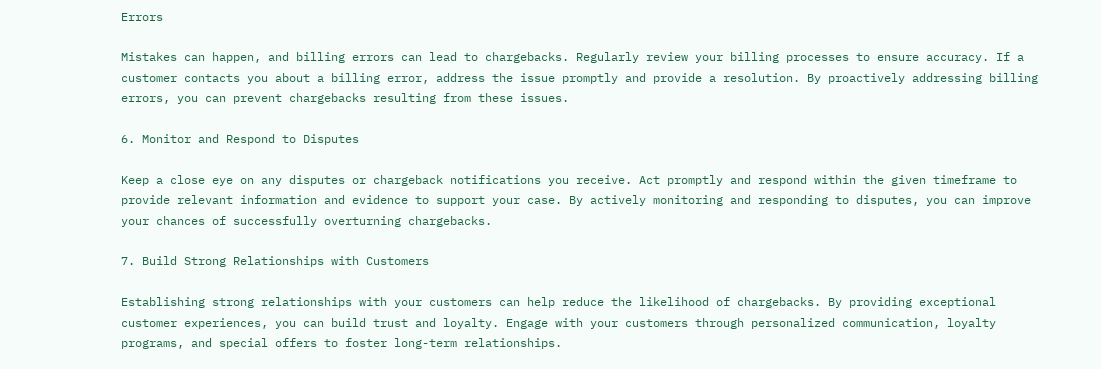Errors

Mistakes can happen, and billing errors can lead to chargebacks. Regularly review your billing processes to ensure accuracy. If a customer contacts you about a billing error, address the issue promptly and provide a resolution. By proactively addressing billing errors, you can prevent chargebacks resulting from these issues.

6. Monitor and Respond to Disputes

Keep a close eye on any disputes or chargeback notifications you receive. Act promptly and respond within the given timeframe to provide relevant information and evidence to support your case. By actively monitoring and responding to disputes, you can improve your chances of successfully overturning chargebacks.

7. Build Strong Relationships with Customers

Establishing strong relationships with your customers can help reduce the likelihood of chargebacks. By providing exceptional customer experiences, you can build trust and loyalty. Engage with your customers through personalized communication, loyalty programs, and special offers to foster long-term relationships.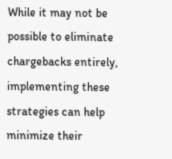While it may not be possible to eliminate chargebacks entirely, implementing these strategies can help minimize their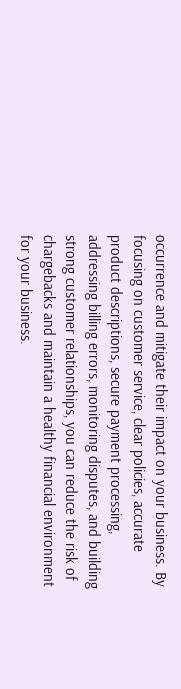occurrence and mitigate their impact on your business. By focusing on customer service, clear policies, accurate product descriptions, secure payment processing, addressing billing errors, monitoring disputes, and building strong customer relationships, you can reduce the risk of chargebacks and maintain a healthy financial environment for your business.